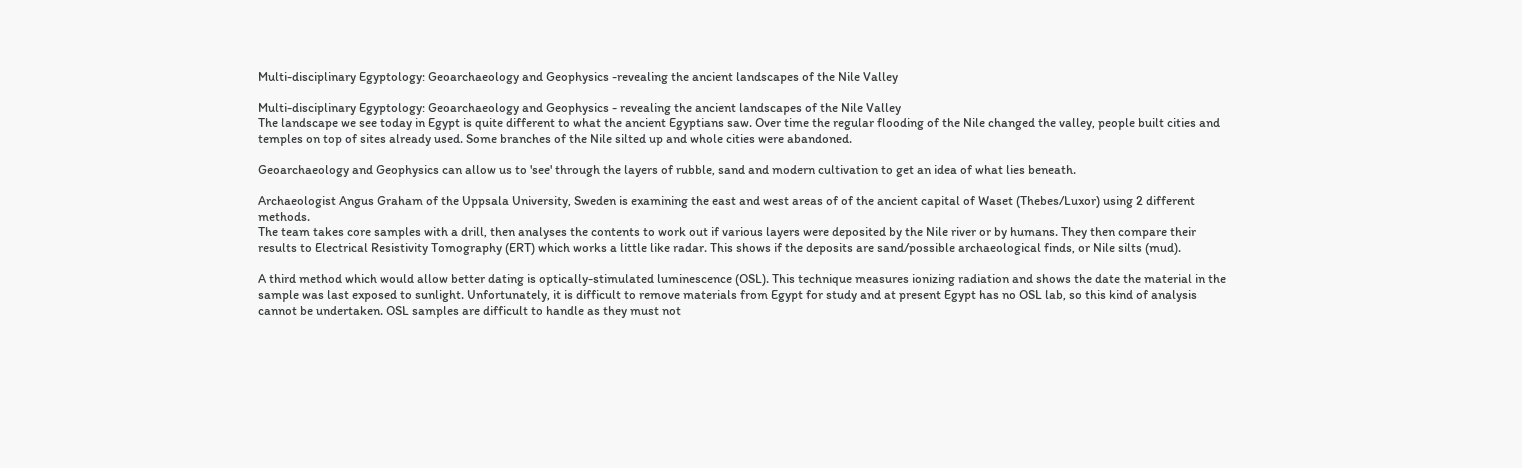Multi-disciplinary Egyptology: Geoarchaeology and Geophysics -revealing the ancient landscapes of the Nile Valley

Multi-disciplinary Egyptology: Geoarchaeology and Geophysics - revealing the ancient landscapes of the Nile Valley
The landscape we see today in Egypt is quite different to what the ancient Egyptians saw. Over time the regular flooding of the Nile changed the valley, people built cities and temples on top of sites already used. Some branches of the Nile silted up and whole cities were abandoned.

Geoarchaeology and Geophysics can allow us to 'see' through the layers of rubble, sand and modern cultivation to get an idea of what lies beneath.

Archaeologist Angus Graham of the Uppsala University, Sweden is examining the east and west areas of of the ancient capital of Waset (Thebes/Luxor) using 2 different methods.
The team takes core samples with a drill, then analyses the contents to work out if various layers were deposited by the Nile river or by humans. They then compare their results to Electrical Resistivity Tomography (ERT) which works a little like radar. This shows if the deposits are sand/possible archaeological finds, or Nile silts (mud).

A third method which would allow better dating is optically-stimulated luminescence (OSL). This technique measures ionizing radiation and shows the date the material in the sample was last exposed to sunlight. Unfortunately, it is difficult to remove materials from Egypt for study and at present Egypt has no OSL lab, so this kind of analysis cannot be undertaken. OSL samples are difficult to handle as they must not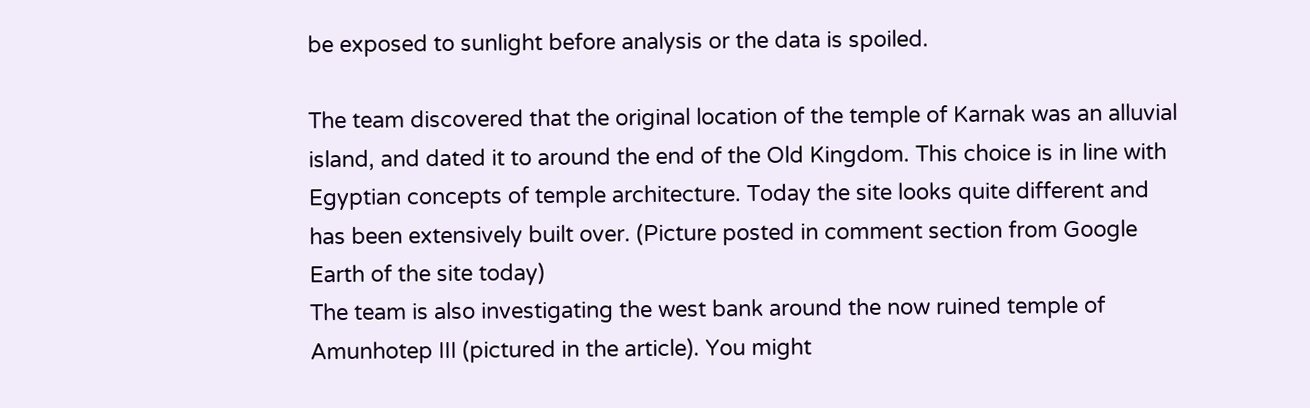be exposed to sunlight before analysis or the data is spoiled.

The team discovered that the original location of the temple of Karnak was an alluvial island, and dated it to around the end of the Old Kingdom. This choice is in line with Egyptian concepts of temple architecture. Today the site looks quite different and has been extensively built over. (Picture posted in comment section from Google Earth of the site today)
The team is also investigating the west bank around the now ruined temple of Amunhotep III (pictured in the article). You might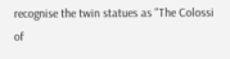recognise the twin statues as "The Colossi of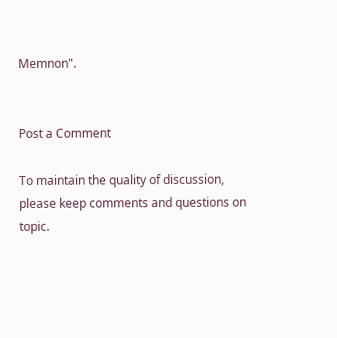Memnon".


Post a Comment

To maintain the quality of discussion, please keep comments and questions on topic.